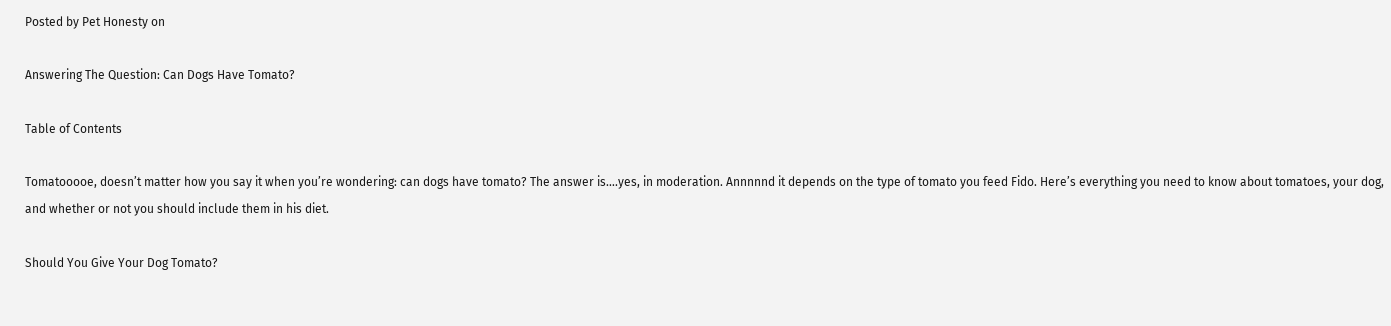Posted by Pet Honesty on

Answering The Question: Can Dogs Have Tomato?

Table of Contents

Tomatooooe, doesn’t matter how you say it when you’re wondering: can dogs have tomato? The answer is….yes, in moderation. Annnnnd it depends on the type of tomato you feed Fido. Here’s everything you need to know about tomatoes, your dog, and whether or not you should include them in his diet.

Should You Give Your Dog Tomato?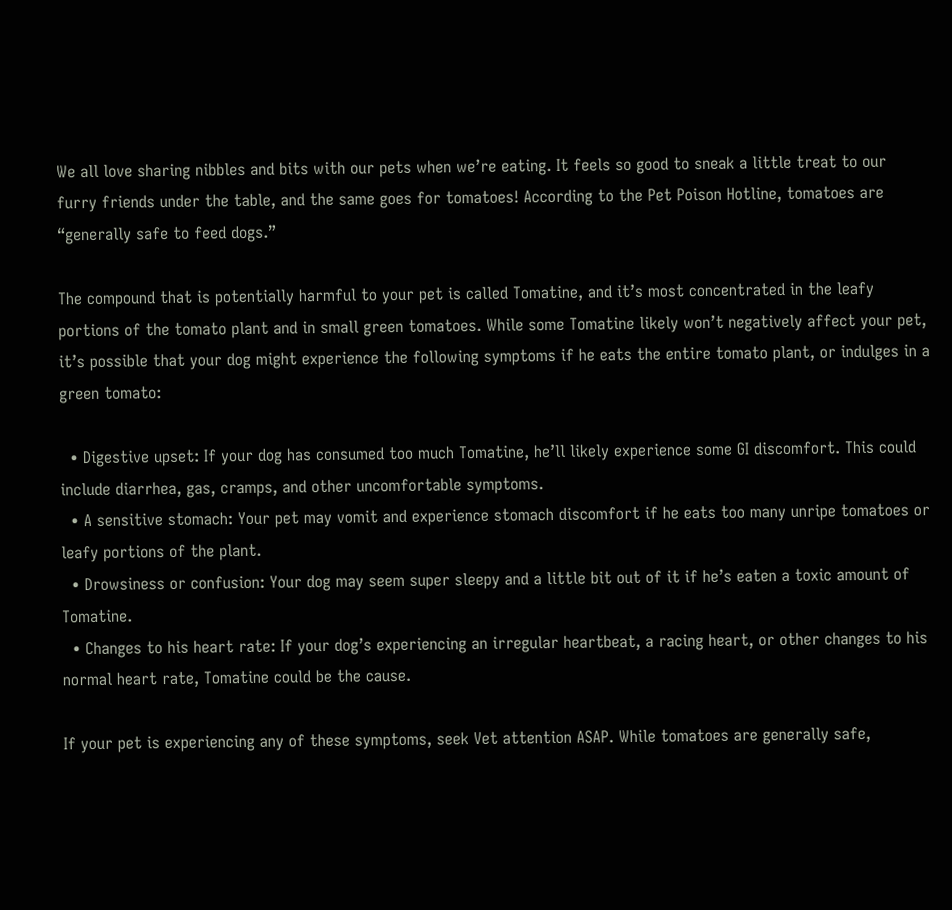We all love sharing nibbles and bits with our pets when we’re eating. It feels so good to sneak a little treat to our furry friends under the table, and the same goes for tomatoes! According to the Pet Poison Hotline, tomatoes are “generally safe to feed dogs.”

The compound that is potentially harmful to your pet is called Tomatine, and it’s most concentrated in the leafy portions of the tomato plant and in small green tomatoes. While some Tomatine likely won’t negatively affect your pet, it’s possible that your dog might experience the following symptoms if he eats the entire tomato plant, or indulges in a green tomato:

  • Digestive upset: If your dog has consumed too much Tomatine, he’ll likely experience some GI discomfort. This could include diarrhea, gas, cramps, and other uncomfortable symptoms.
  • A sensitive stomach: Your pet may vomit and experience stomach discomfort if he eats too many unripe tomatoes or leafy portions of the plant.
  • Drowsiness or confusion: Your dog may seem super sleepy and a little bit out of it if he’s eaten a toxic amount of Tomatine.
  • Changes to his heart rate: If your dog’s experiencing an irregular heartbeat, a racing heart, or other changes to his normal heart rate, Tomatine could be the cause.

If your pet is experiencing any of these symptoms, seek Vet attention ASAP. While tomatoes are generally safe,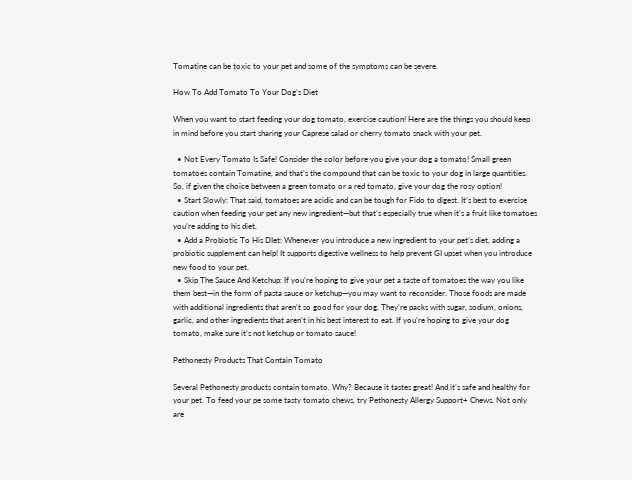Tomatine can be toxic to your pet and some of the symptoms can be severe.

How To Add Tomato To Your Dog’s Diet

When you want to start feeding your dog tomato, exercise caution! Here are the things you should keep in mind before you start sharing your Caprese salad or cherry tomato snack with your pet.

  • Not Every Tomato Is Safe! Consider the color before you give your dog a tomato! Small green tomatoes contain Tomatine, and that’s the compound that can be toxic to your dog in large quantities. So, if given the choice between a green tomato or a red tomato, give your dog the rosy option!
  • Start Slowly: That said, tomatoes are acidic and can be tough for Fido to digest. It’s best to exercise caution when feeding your pet any new ingredient—but that’s especially true when it’s a fruit like tomatoes you’re adding to his diet.
  • Add a Probiotic To His DIet: Whenever you introduce a new ingredient to your pet’s diet, adding a probiotic supplement can help! It supports digestive wellness to help prevent GI upset when you introduce new food to your pet.
  • Skip The Sauce And Ketchup: If you’re hoping to give your pet a taste of tomatoes the way you like them best—in the form of pasta sauce or ketchup—you may want to reconsider. Those foods are made with additional ingredients that aren’t so good for your dog. They’re packs with sugar, sodium, onions, garlic, and other ingredients that aren’t in his best interest to eat. If you’re hoping to give your dog tomato, make sure it’s not ketchup or tomato sauce!

Pethonesty Products That Contain Tomato

Several Pethonesty products contain tomato. Why? Because it tastes great! And it’s safe and healthy for your pet. To feed your pe some tasty tomato chews, try Pethonesty Allergy Support+ Chews. Not only are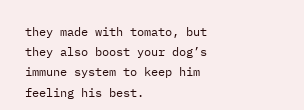they made with tomato, but they also boost your dog’s immune system to keep him feeling his best.